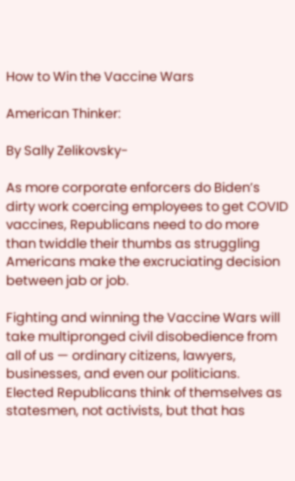How to Win the Vaccine Wars

American Thinker:

By Sally Zelikovsky-

As more corporate enforcers do Biden’s dirty work coercing employees to get COVID vaccines, Republicans need to do more than twiddle their thumbs as struggling Americans make the excruciating decision between jab or job.

Fighting and winning the Vaccine Wars will take multipronged civil disobedience from all of us — ordinary citizens, lawyers, businesses, and even our politicians. Elected Republicans think of themselves as statesmen, not activists, but that has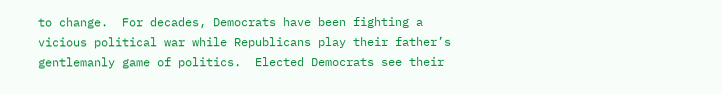to change.  For decades, Democrats have been fighting a vicious political war while Republicans play their father’s gentlemanly game of politics.  Elected Democrats see their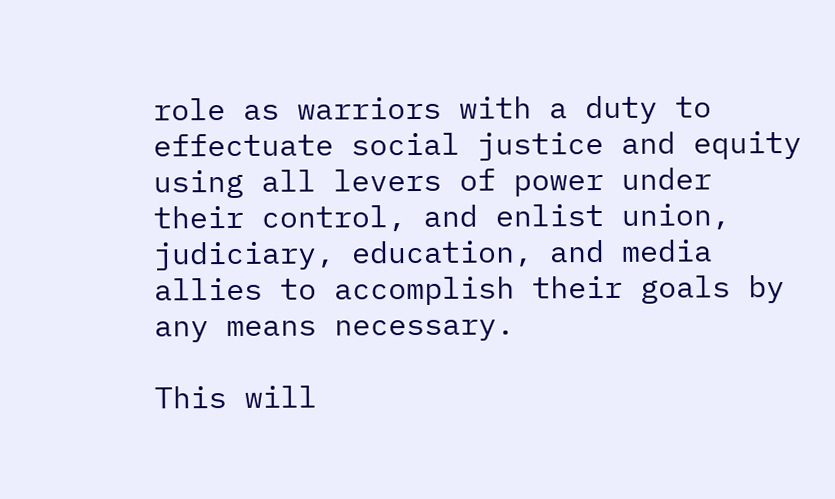role as warriors with a duty to effectuate social justice and equity using all levers of power under their control, and enlist union, judiciary, education, and media allies to accomplish their goals by any means necessary.

This will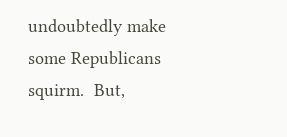undoubtedly make some Republicans squirm.  But,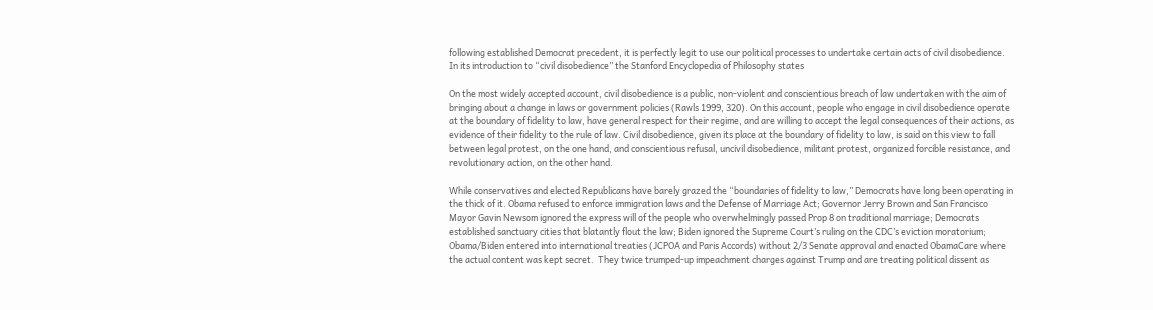following established Democrat precedent, it is perfectly legit to use our political processes to undertake certain acts of civil disobedience.  In its introduction to “civil disobedience” the Stanford Encyclopedia of Philosophy states

On the most widely accepted account, civil disobedience is a public, non-violent and conscientious breach of law undertaken with the aim of bringing about a change in laws or government policies (Rawls 1999, 320). On this account, people who engage in civil disobedience operate at the boundary of fidelity to law, have general respect for their regime, and are willing to accept the legal consequences of their actions, as evidence of their fidelity to the rule of law. Civil disobedience, given its place at the boundary of fidelity to law, is said on this view to fall between legal protest, on the one hand, and conscientious refusal, uncivil disobedience, militant protest, organized forcible resistance, and revolutionary action, on the other hand.

While conservatives and elected Republicans have barely grazed the “boundaries of fidelity to law,” Democrats have long been operating in the thick of it. Obama refused to enforce immigration laws and the Defense of Marriage Act; Governor Jerry Brown and San Francisco Mayor Gavin Newsom ignored the express will of the people who overwhelmingly passed Prop 8 on traditional marriage; Democrats established sanctuary cities that blatantly flout the law; Biden ignored the Supreme Court’s ruling on the CDC’s eviction moratorium; Obama/Biden entered into international treaties (JCPOA and Paris Accords) without 2/3 Senate approval and enacted ObamaCare where the actual content was kept secret.  They twice trumped-up impeachment charges against Trump and are treating political dissent as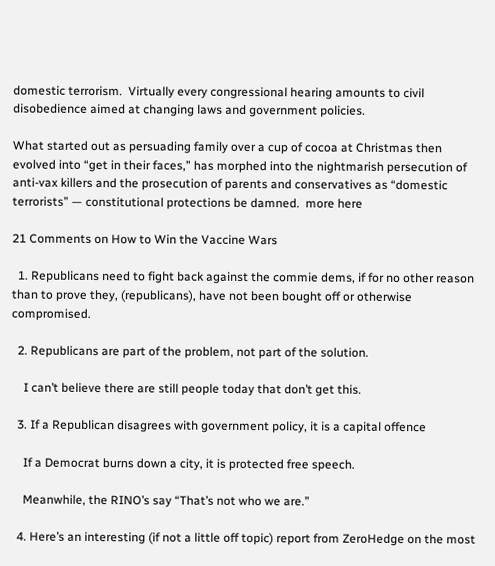domestic terrorism.  Virtually every congressional hearing amounts to civil disobedience aimed at changing laws and government policies.

What started out as persuading family over a cup of cocoa at Christmas then evolved into “get in their faces,” has morphed into the nightmarish persecution of anti-vax killers and the prosecution of parents and conservatives as “domestic terrorists” — constitutional protections be damned.  more here

21 Comments on How to Win the Vaccine Wars

  1. Republicans need to fight back against the commie dems, if for no other reason than to prove they, (republicans), have not been bought off or otherwise compromised.

  2. Republicans are part of the problem, not part of the solution.

    I can’t believe there are still people today that don’t get this.

  3. If a Republican disagrees with government policy, it is a capital offence

    If a Democrat burns down a city, it is protected free speech.

    Meanwhile, the RINO’s say “That’s not who we are.”

  4. Here’s an interesting (if not a little off topic) report from ZeroHedge on the most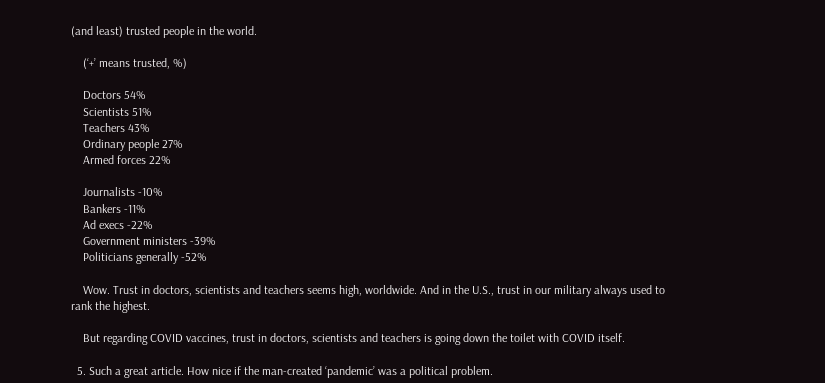(and least) trusted people in the world.

    (‘+’ means trusted, %)

    Doctors 54%
    Scientists 51%
    Teachers 43%
    Ordinary people 27%
    Armed forces 22%

    Journalists -10%
    Bankers -11%
    Ad execs -22%
    Government ministers -39%
    Politicians generally -52%

    Wow. Trust in doctors, scientists and teachers seems high, worldwide. And in the U.S., trust in our military always used to rank the highest.

    But regarding COVID vaccines, trust in doctors, scientists and teachers is going down the toilet with COVID itself.

  5. Such a great article. How nice if the man-created ‘pandemic’ was a political problem.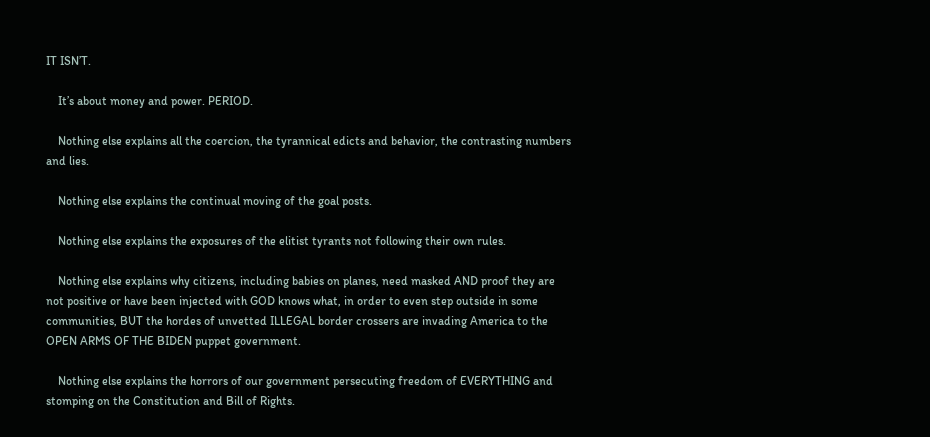IT ISN’T.

    It’s about money and power. PERIOD.

    Nothing else explains all the coercion, the tyrannical edicts and behavior, the contrasting numbers and lies.

    Nothing else explains the continual moving of the goal posts.

    Nothing else explains the exposures of the elitist tyrants not following their own rules.

    Nothing else explains why citizens, including babies on planes, need masked AND proof they are not positive or have been injected with GOD knows what, in order to even step outside in some communities, BUT the hordes of unvetted ILLEGAL border crossers are invading America to the OPEN ARMS OF THE BIDEN puppet government.

    Nothing else explains the horrors of our government persecuting freedom of EVERYTHING and stomping on the Constitution and Bill of Rights.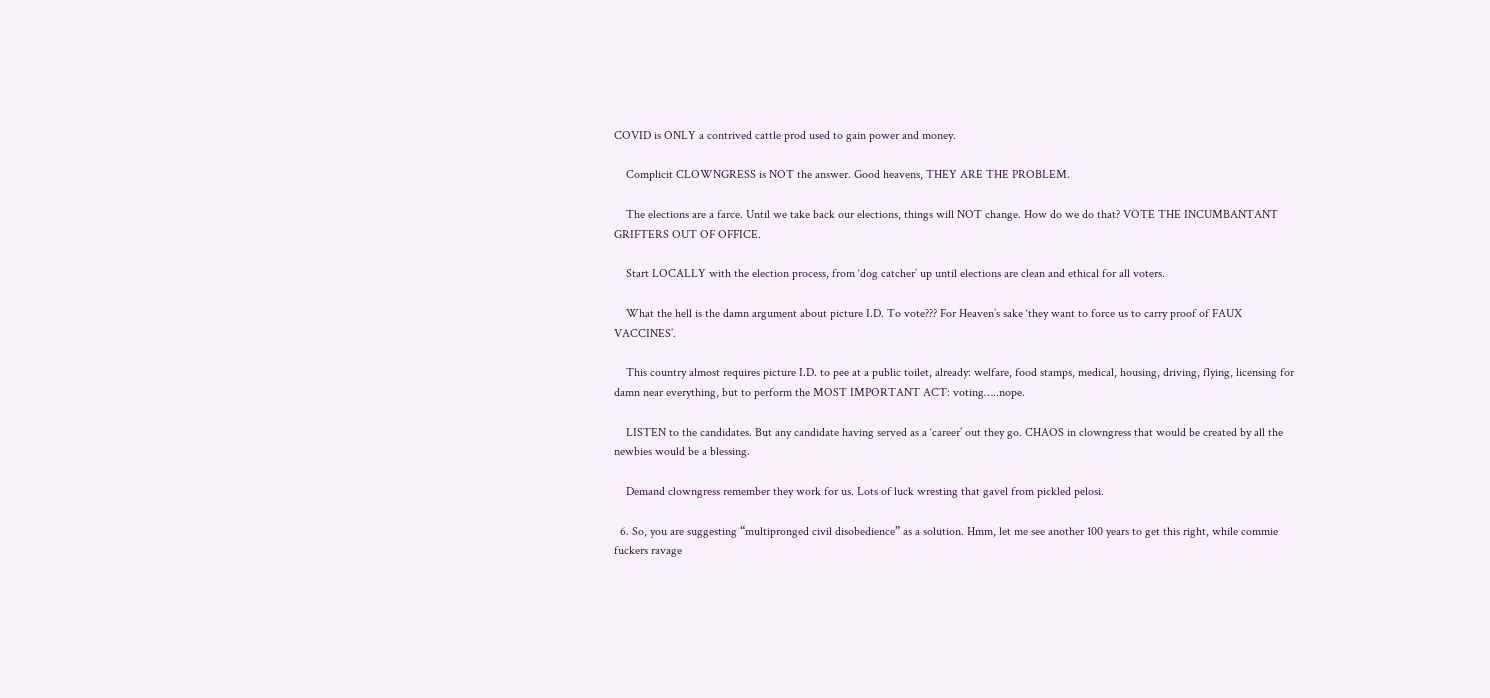COVID is ONLY a contrived cattle prod used to gain power and money.

    Complicit CLOWNGRESS is NOT the answer. Good heavens, THEY ARE THE PROBLEM.

    The elections are a farce. Until we take back our elections, things will NOT change. How do we do that? VOTE THE INCUMBANTANT GRIFTERS OUT OF OFFICE.

    Start LOCALLY with the election process, from ‘dog catcher’ up until elections are clean and ethical for all voters.

    What the hell is the damn argument about picture I.D. To vote??? For Heaven’s sake ‘they want to force us to carry proof of FAUX VACCINES’.

    This country almost requires picture I.D. to pee at a public toilet, already: welfare, food stamps, medical, housing, driving, flying, licensing for damn near everything, but to perform the MOST IMPORTANT ACT: voting…..nope.

    LISTEN to the candidates. But any candidate having served as a ‘career’ out they go. CHAOS in clowngress that would be created by all the newbies would be a blessing.

    Demand clowngress remember they work for us. Lots of luck wresting that gavel from pickled pelosi.

  6. So, you are suggesting “multipronged civil disobedience” as a solution. Hmm, let me see another 100 years to get this right, while commie fuckers ravage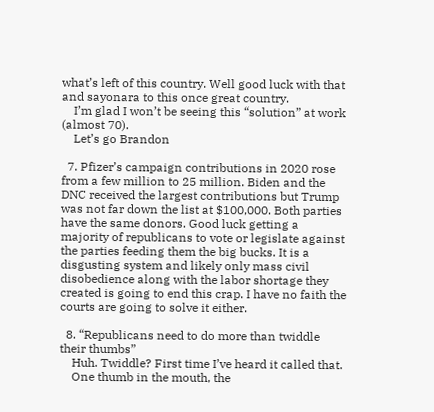what’s left of this country. Well good luck with that and sayonara to this once great country.
    I’m glad I won’t be seeing this “solution” at work (almost 70).
    Let’s go Brandon

  7. Pfizer’s campaign contributions in 2020 rose from a few million to 25 million. Biden and the DNC received the largest contributions but Trump was not far down the list at $100,000. Both parties have the same donors. Good luck getting a majority of republicans to vote or legislate against the parties feeding them the big bucks. It is a disgusting system and likely only mass civil disobedience along with the labor shortage they created is going to end this crap. I have no faith the courts are going to solve it either.

  8. “Republicans need to do more than twiddle their thumbs”
    Huh. Twiddle? First time I’ve heard it called that.
    One thumb in the mouth, the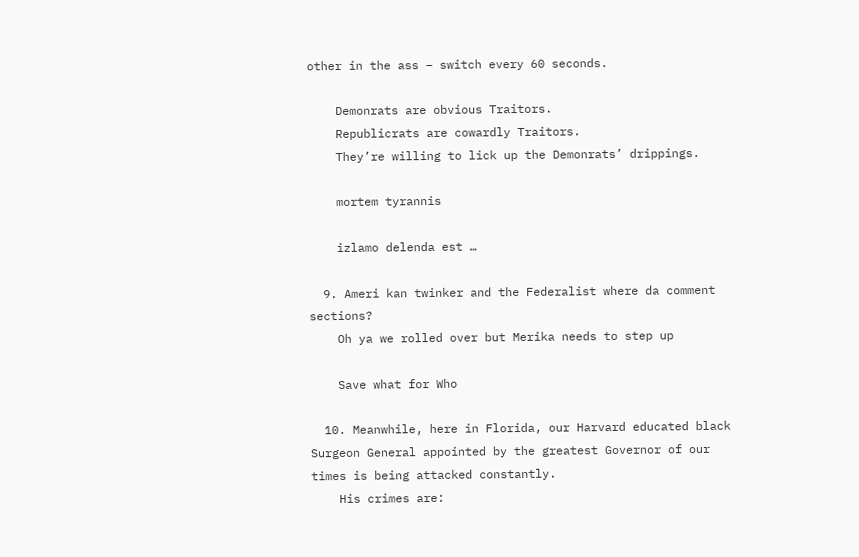other in the ass – switch every 60 seconds.

    Demonrats are obvious Traitors.
    Republicrats are cowardly Traitors.
    They’re willing to lick up the Demonrats’ drippings.

    mortem tyrannis

    izlamo delenda est …

  9. Ameri kan twinker and the Federalist where da comment sections?
    Oh ya we rolled over but Merika needs to step up

    Save what for Who

  10. Meanwhile, here in Florida, our Harvard educated black Surgeon General appointed by the greatest Governor of our times is being attacked constantly.
    His crimes are: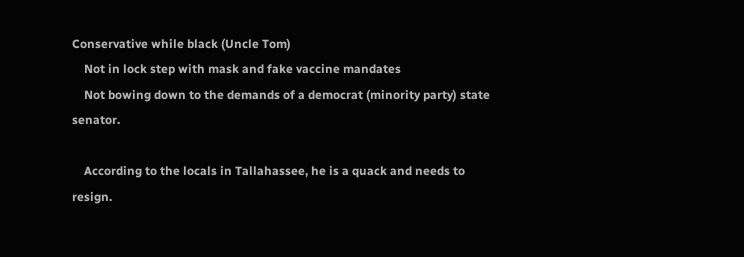Conservative while black (Uncle Tom)
    Not in lock step with mask and fake vaccine mandates
    Not bowing down to the demands of a democrat (minority party) state senator.

    According to the locals in Tallahassee, he is a quack and needs to resign.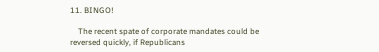11. BINGO!

    The recent spate of corporate mandates could be reversed quickly, if Republicans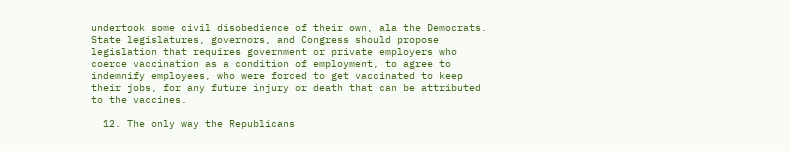undertook some civil disobedience of their own, ala the Democrats. State legislatures, governors, and Congress should propose legislation that requires government or private employers who coerce vaccination as a condition of employment, to agree to indemnify employees, who were forced to get vaccinated to keep their jobs, for any future injury or death that can be attributed to the vaccines.

  12. The only way the Republicans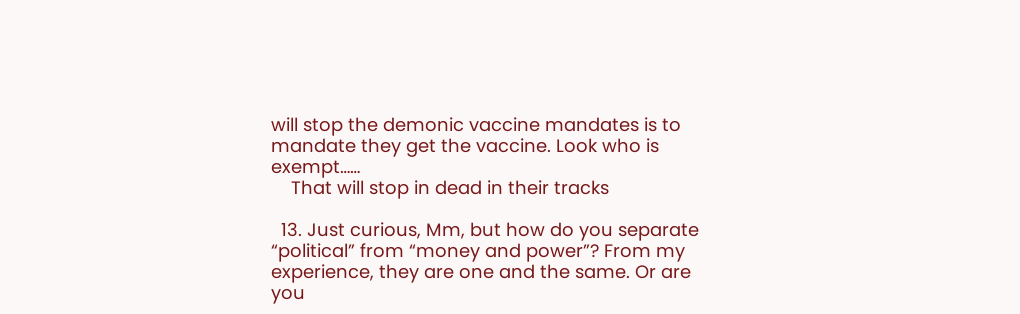will stop the demonic vaccine mandates is to mandate they get the vaccine. Look who is exempt……
    That will stop in dead in their tracks

  13. Just curious, Mm, but how do you separate “political” from “money and power”? From my experience, they are one and the same. Or are you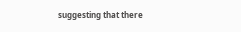suggesting that there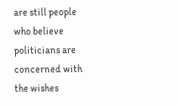are still people who believe politicians are concerned with the wishes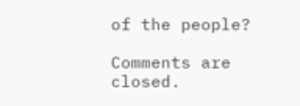of the people?

Comments are closed.